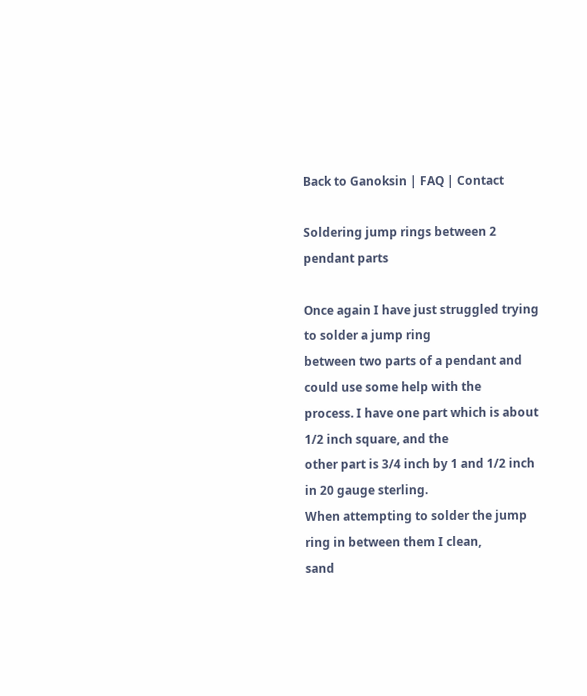Back to Ganoksin | FAQ | Contact

Soldering jump rings between 2 pendant parts

Once again I have just struggled trying to solder a jump ring
between two parts of a pendant and could use some help with the
process. I have one part which is about 1/2 inch square, and the
other part is 3/4 inch by 1 and 1/2 inch in 20 gauge sterling.
When attempting to solder the jump ring in between them I clean,
sand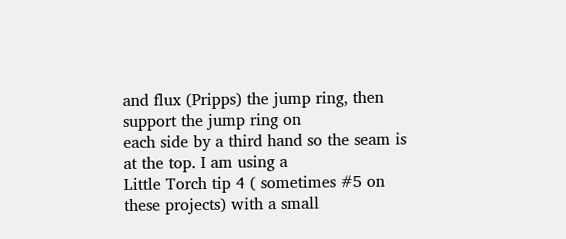and flux (Pripps) the jump ring, then support the jump ring on
each side by a third hand so the seam is at the top. I am using a
Little Torch tip 4 ( sometimes #5 on these projects) with a small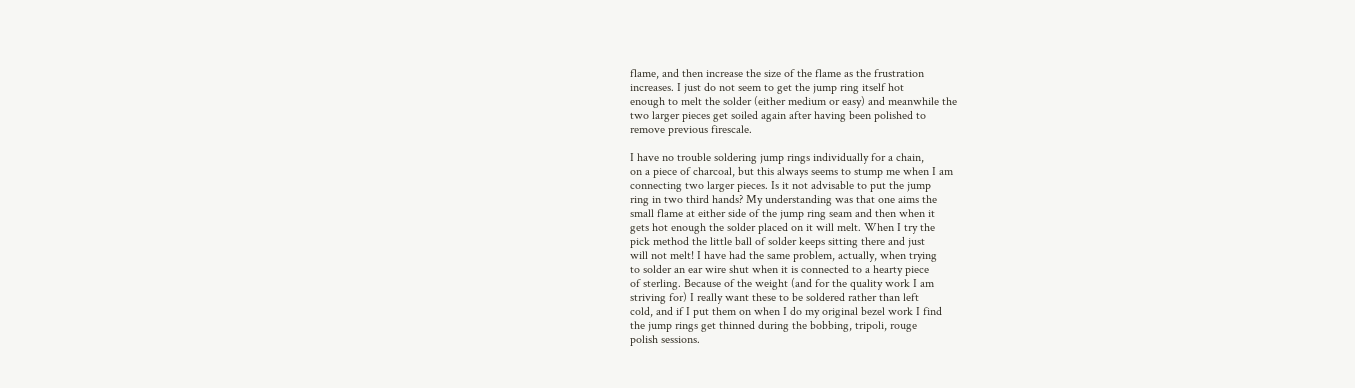flame, and then increase the size of the flame as the frustration
increases. I just do not seem to get the jump ring itself hot
enough to melt the solder (either medium or easy) and meanwhile the
two larger pieces get soiled again after having been polished to
remove previous firescale.

I have no trouble soldering jump rings individually for a chain,
on a piece of charcoal, but this always seems to stump me when I am
connecting two larger pieces. Is it not advisable to put the jump
ring in two third hands? My understanding was that one aims the
small flame at either side of the jump ring seam and then when it
gets hot enough the solder placed on it will melt. When I try the
pick method the little ball of solder keeps sitting there and just
will not melt! I have had the same problem, actually, when trying
to solder an ear wire shut when it is connected to a hearty piece
of sterling. Because of the weight (and for the quality work I am
striving for) I really want these to be soldered rather than left
cold, and if I put them on when I do my original bezel work I find
the jump rings get thinned during the bobbing, tripoli, rouge
polish sessions.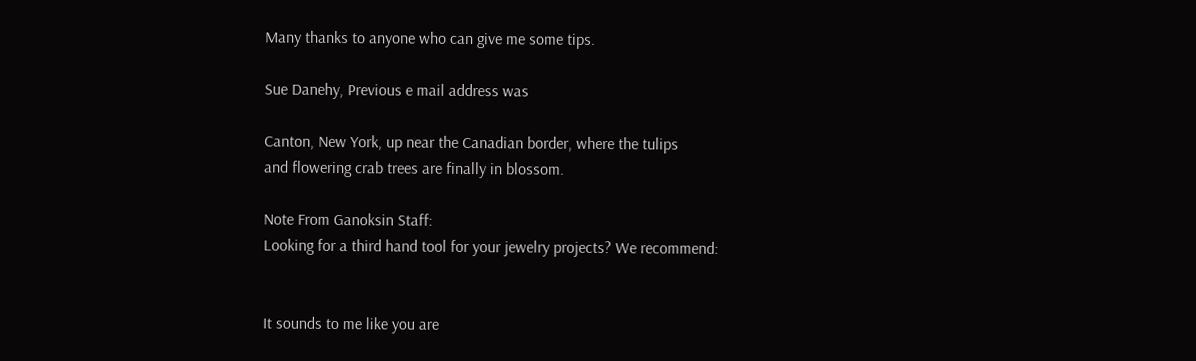Many thanks to anyone who can give me some tips.

Sue Danehy, Previous e mail address was

Canton, New York, up near the Canadian border, where the tulips
and flowering crab trees are finally in blossom.

Note From Ganoksin Staff:
Looking for a third hand tool for your jewelry projects? We recommend:


It sounds to me like you are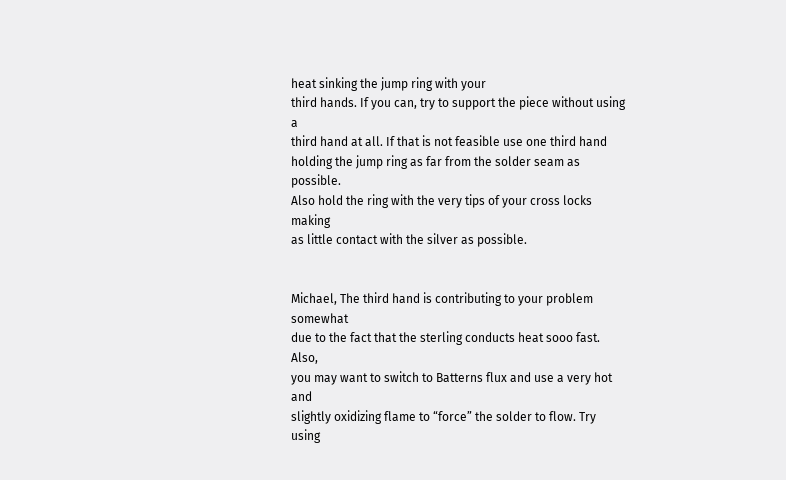heat sinking the jump ring with your
third hands. If you can, try to support the piece without using a
third hand at all. If that is not feasible use one third hand
holding the jump ring as far from the solder seam as possible.
Also hold the ring with the very tips of your cross locks making
as little contact with the silver as possible.


Michael, The third hand is contributing to your problem somewhat
due to the fact that the sterling conducts heat sooo fast. Also,
you may want to switch to Batterns flux and use a very hot and
slightly oxidizing flame to “force” the solder to flow. Try using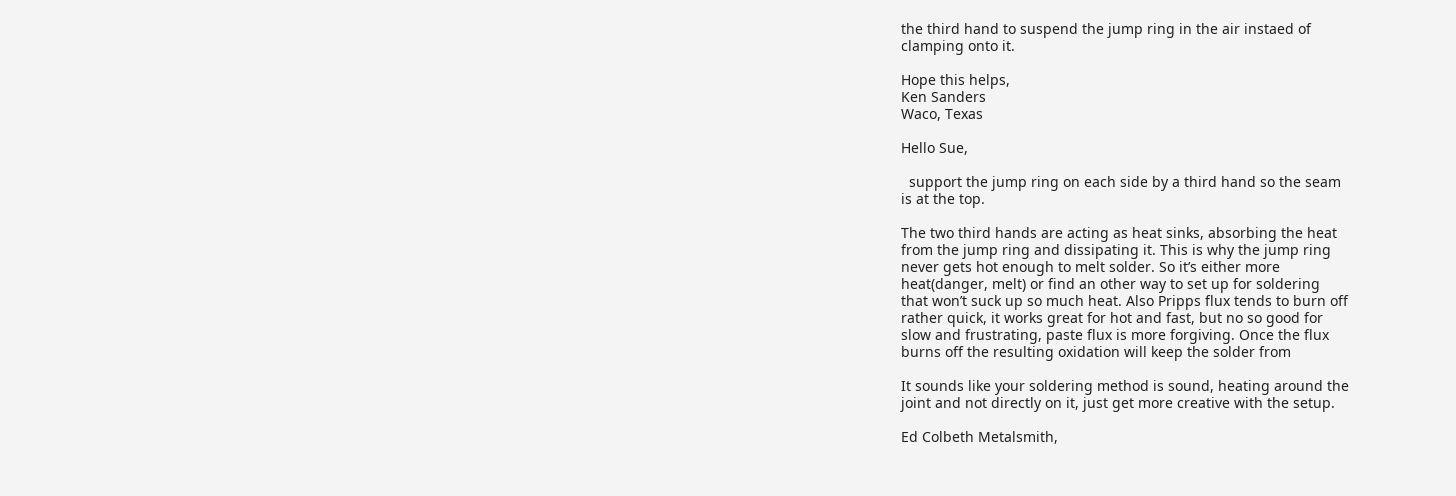the third hand to suspend the jump ring in the air instaed of
clamping onto it.

Hope this helps,
Ken Sanders
Waco, Texas

Hello Sue,

  support the jump ring on each side by a third hand so the seam
is at the top.

The two third hands are acting as heat sinks, absorbing the heat
from the jump ring and dissipating it. This is why the jump ring
never gets hot enough to melt solder. So it’s either more
heat(danger, melt) or find an other way to set up for soldering
that won’t suck up so much heat. Also Pripps flux tends to burn off
rather quick, it works great for hot and fast, but no so good for
slow and frustrating, paste flux is more forgiving. Once the flux
burns off the resulting oxidation will keep the solder from

It sounds like your soldering method is sound, heating around the
joint and not directly on it, just get more creative with the setup.

Ed Colbeth Metalsmith,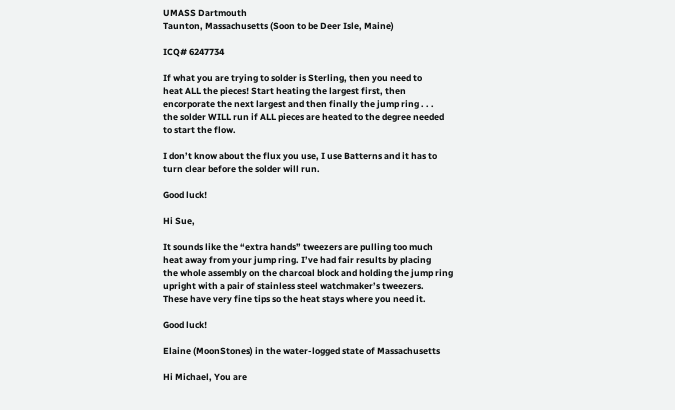UMASS Dartmouth
Taunton, Massachusetts (Soon to be Deer Isle, Maine)

ICQ# 6247734

If what you are trying to solder is Sterling, then you need to
heat ALL the pieces! Start heating the largest first, then
encorporate the next largest and then finally the jump ring . . .
the solder WILL run if ALL pieces are heated to the degree needed
to start the flow.

I don’t know about the flux you use, I use Batterns and it has to
turn clear before the solder will run.

Good luck!

Hi Sue,

It sounds like the “extra hands” tweezers are pulling too much
heat away from your jump ring. I’ve had fair results by placing
the whole assembly on the charcoal block and holding the jump ring
upright with a pair of stainless steel watchmaker’s tweezers.
These have very fine tips so the heat stays where you need it.

Good luck!

Elaine (MoonStones) in the water-logged state of Massachusetts

Hi Michael, You are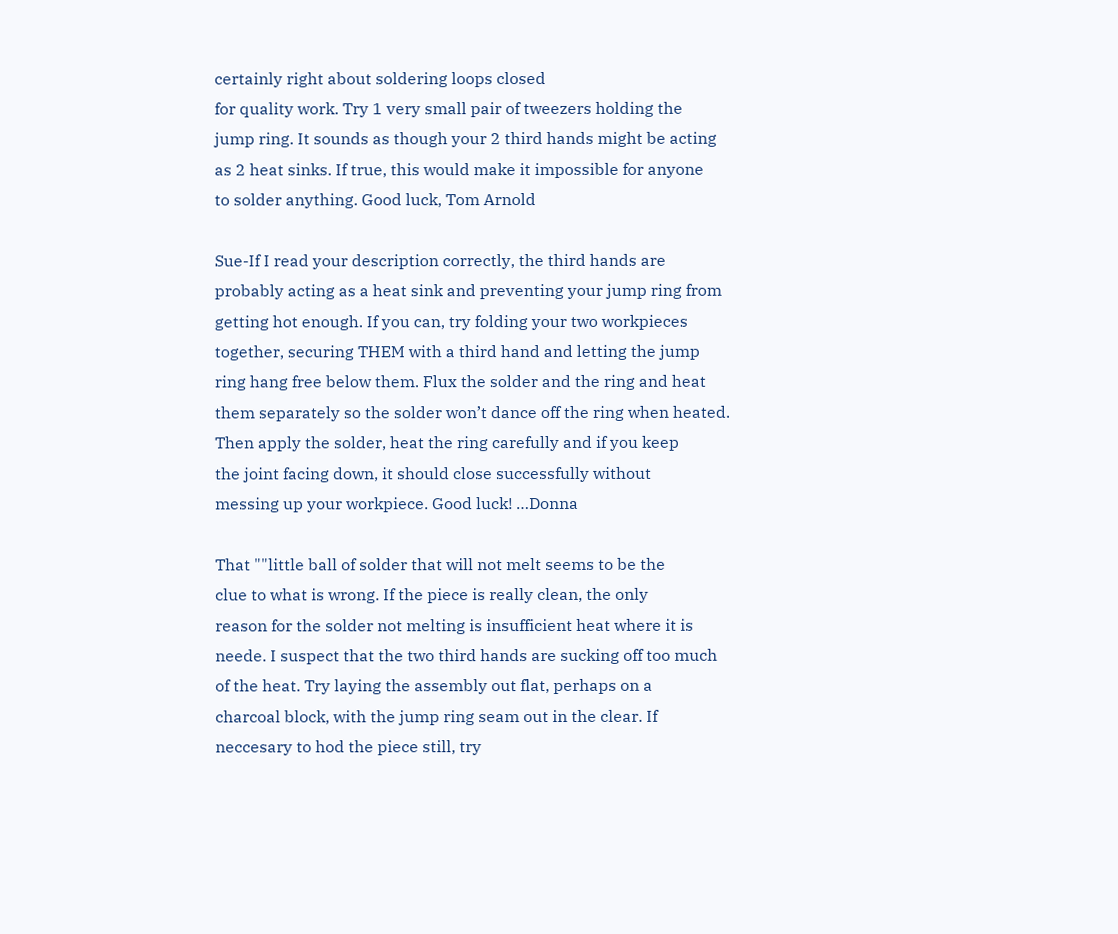certainly right about soldering loops closed
for quality work. Try 1 very small pair of tweezers holding the
jump ring. It sounds as though your 2 third hands might be acting
as 2 heat sinks. If true, this would make it impossible for anyone
to solder anything. Good luck, Tom Arnold

Sue-If I read your description correctly, the third hands are
probably acting as a heat sink and preventing your jump ring from
getting hot enough. If you can, try folding your two workpieces
together, securing THEM with a third hand and letting the jump
ring hang free below them. Flux the solder and the ring and heat
them separately so the solder won’t dance off the ring when heated.
Then apply the solder, heat the ring carefully and if you keep
the joint facing down, it should close successfully without
messing up your workpiece. Good luck! …Donna

That ""little ball of solder that will not melt seems to be the
clue to what is wrong. If the piece is really clean, the only
reason for the solder not melting is insufficient heat where it is
neede. I suspect that the two third hands are sucking off too much
of the heat. Try laying the assembly out flat, perhaps on a
charcoal block, with the jump ring seam out in the clear. If
neccesary to hod the piece still, try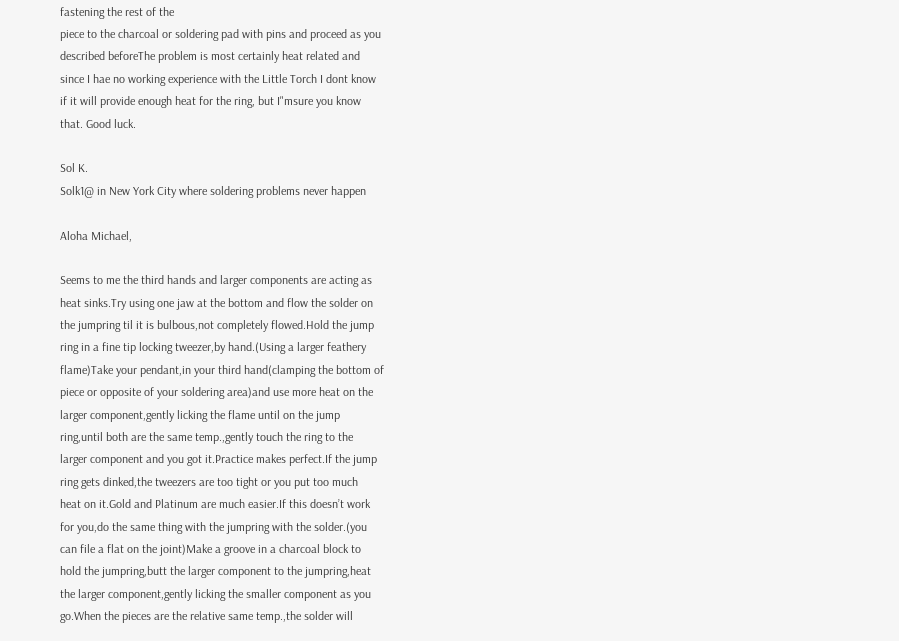fastening the rest of the
piece to the charcoal or soldering pad with pins and proceed as you
described beforeThe problem is most certainly heat related and
since I hae no working experience with the Little Torch I dont know
if it will provide enough heat for the ring, but I"msure you know
that. Good luck.

Sol K.
Solk1@ in New York City where soldering problems never happen

Aloha Michael,

Seems to me the third hands and larger components are acting as
heat sinks.Try using one jaw at the bottom and flow the solder on
the jumpring til it is bulbous,not completely flowed.Hold the jump
ring in a fine tip locking tweezer,by hand.(Using a larger feathery
flame)Take your pendant,in your third hand(clamping the bottom of
piece or opposite of your soldering area)and use more heat on the
larger component,gently licking the flame until on the jump
ring,until both are the same temp.,gently touch the ring to the
larger component and you got it.Practice makes perfect.If the jump
ring gets dinked,the tweezers are too tight or you put too much
heat on it.Gold and Platinum are much easier.If this doesn’t work
for you,do the same thing with the jumpring with the solder.(you
can file a flat on the joint)Make a groove in a charcoal block to
hold the jumpring,butt the larger component to the jumpring,heat
the larger component,gently licking the smaller component as you
go.When the pieces are the relative same temp.,the solder will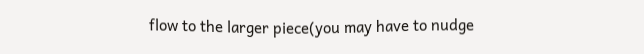flow to the larger piece(you may have to nudge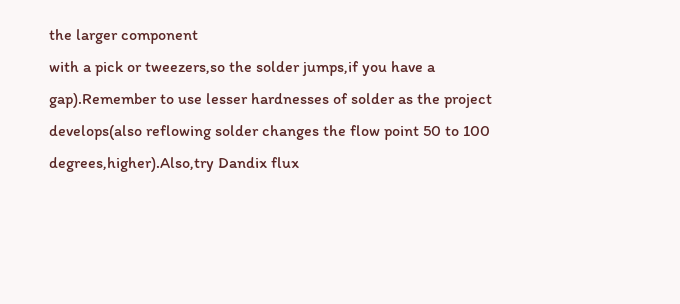the larger component
with a pick or tweezers,so the solder jumps,if you have a
gap).Remember to use lesser hardnesses of solder as the project
develops(also reflowing solder changes the flow point 50 to 100
degrees,higher).Also,try Dandix flux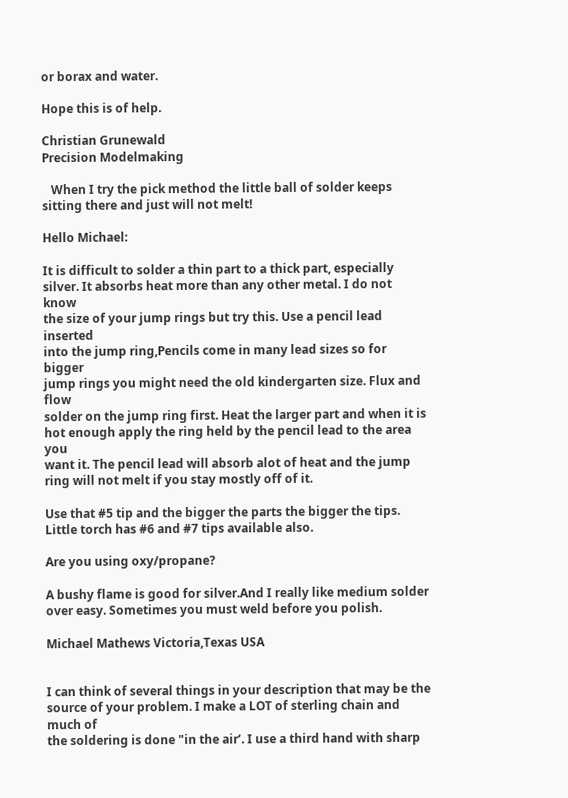or borax and water.

Hope this is of help.

Christian Grunewald
Precision Modelmaking

   When I try the pick method the little ball of solder keeps
sitting there and just will not melt!

Hello Michael:

It is difficult to solder a thin part to a thick part, especially
silver. It absorbs heat more than any other metal. I do not know
the size of your jump rings but try this. Use a pencil lead inserted
into the jump ring,Pencils come in many lead sizes so for bigger
jump rings you might need the old kindergarten size. Flux and flow
solder on the jump ring first. Heat the larger part and when it is
hot enough apply the ring held by the pencil lead to the area you
want it. The pencil lead will absorb alot of heat and the jump
ring will not melt if you stay mostly off of it.

Use that #5 tip and the bigger the parts the bigger the tips.
Little torch has #6 and #7 tips available also.

Are you using oxy/propane?

A bushy flame is good for silver.And I really like medium solder
over easy. Sometimes you must weld before you polish.

Michael Mathews Victoria,Texas USA


I can think of several things in your description that may be the
source of your problem. I make a LOT of sterling chain and much of
the soldering is done "in the air’. I use a third hand with sharp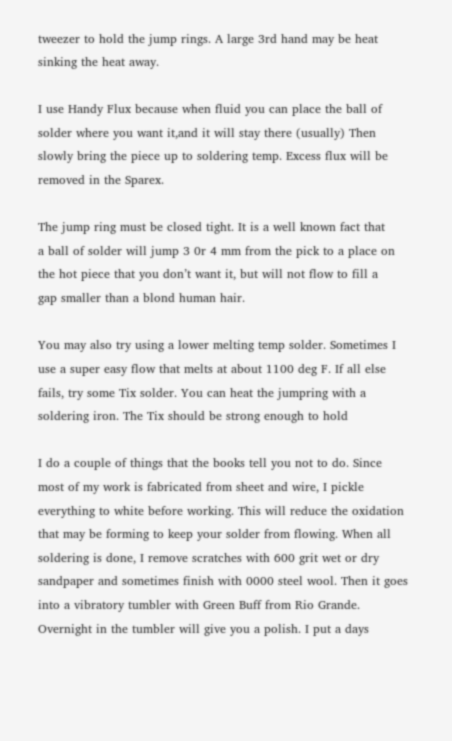tweezer to hold the jump rings. A large 3rd hand may be heat
sinking the heat away.

I use Handy Flux because when fluid you can place the ball of
solder where you want it,and it will stay there (usually) Then
slowly bring the piece up to soldering temp. Excess flux will be
removed in the Sparex.

The jump ring must be closed tight. It is a well known fact that
a ball of solder will jump 3 0r 4 mm from the pick to a place on
the hot piece that you don’t want it, but will not flow to fill a
gap smaller than a blond human hair.

You may also try using a lower melting temp solder. Sometimes I
use a super easy flow that melts at about 1100 deg F. If all else
fails, try some Tix solder. You can heat the jumpring with a
soldering iron. The Tix should be strong enough to hold

I do a couple of things that the books tell you not to do. Since
most of my work is fabricated from sheet and wire, I pickle
everything to white before working. This will reduce the oxidation
that may be forming to keep your solder from flowing. When all
soldering is done, I remove scratches with 600 grit wet or dry
sandpaper and sometimes finish with 0000 steel wool. Then it goes
into a vibratory tumbler with Green Buff from Rio Grande.
Overnight in the tumbler will give you a polish. I put a days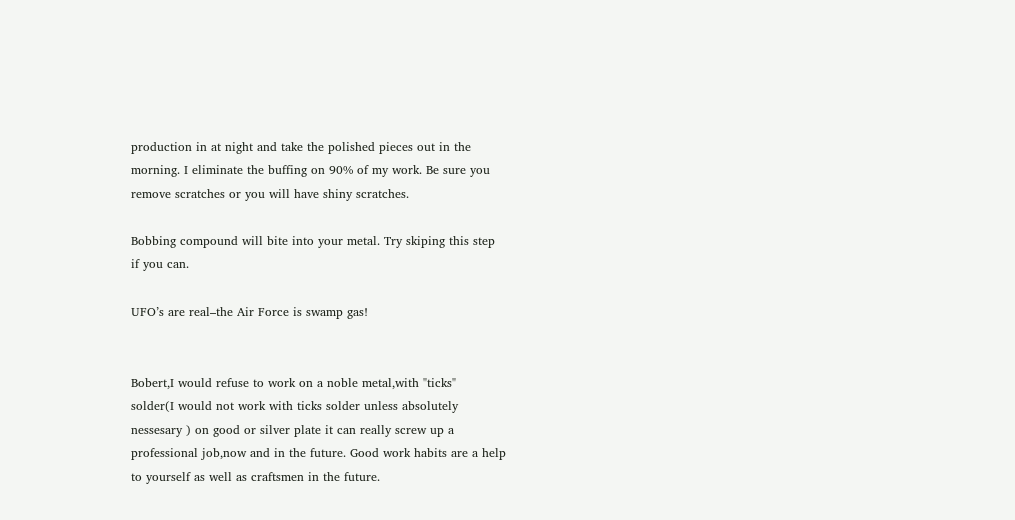production in at night and take the polished pieces out in the
morning. I eliminate the buffing on 90% of my work. Be sure you
remove scratches or you will have shiny scratches.

Bobbing compound will bite into your metal. Try skiping this step
if you can.

UFO’s are real–the Air Force is swamp gas!


Bobert,I would refuse to work on a noble metal,with "ticks"
solder(I would not work with ticks solder unless absolutely
nessesary ) on good or silver plate it can really screw up a
professional job,now and in the future. Good work habits are a help
to yourself as well as craftsmen in the future.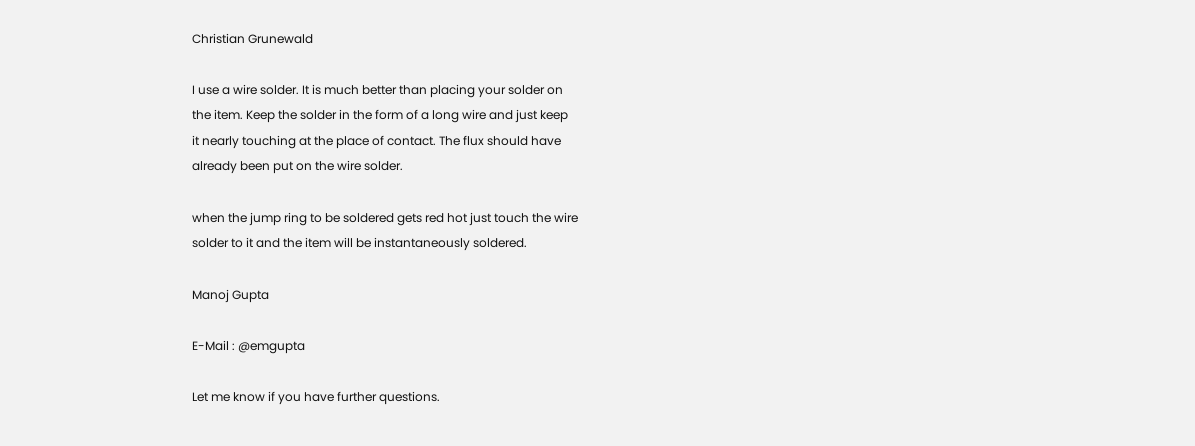Christian Grunewald

I use a wire solder. It is much better than placing your solder on
the item. Keep the solder in the form of a long wire and just keep
it nearly touching at the place of contact. The flux should have
already been put on the wire solder.

when the jump ring to be soldered gets red hot just touch the wire
solder to it and the item will be instantaneously soldered.

Manoj Gupta

E-Mail : @emgupta

Let me know if you have further questions.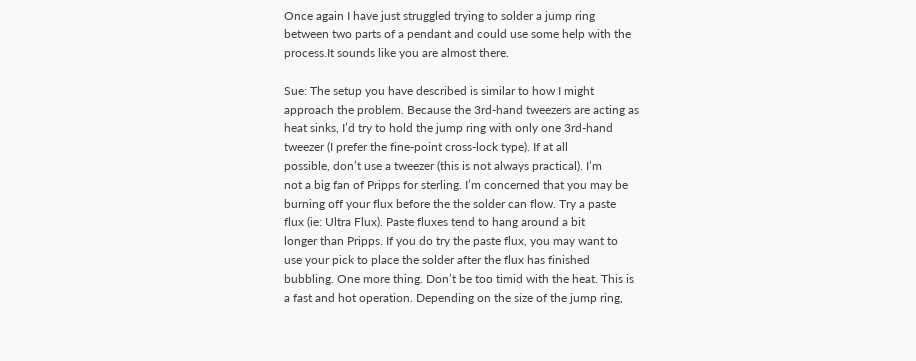Once again I have just struggled trying to solder a jump ring
between two parts of a pendant and could use some help with the
process.It sounds like you are almost there.

Sue: The setup you have described is similar to how I might
approach the problem. Because the 3rd-hand tweezers are acting as
heat sinks, I’d try to hold the jump ring with only one 3rd-hand
tweezer (I prefer the fine-point cross-lock type). If at all
possible, don’t use a tweezer (this is not always practical). I’m
not a big fan of Pripps for sterling. I’m concerned that you may be
burning off your flux before the the solder can flow. Try a paste
flux (ie: Ultra Flux). Paste fluxes tend to hang around a bit
longer than Pripps. If you do try the paste flux, you may want to
use your pick to place the solder after the flux has finished
bubbling. One more thing. Don’t be too timid with the heat. This is
a fast and hot operation. Depending on the size of the jump ring,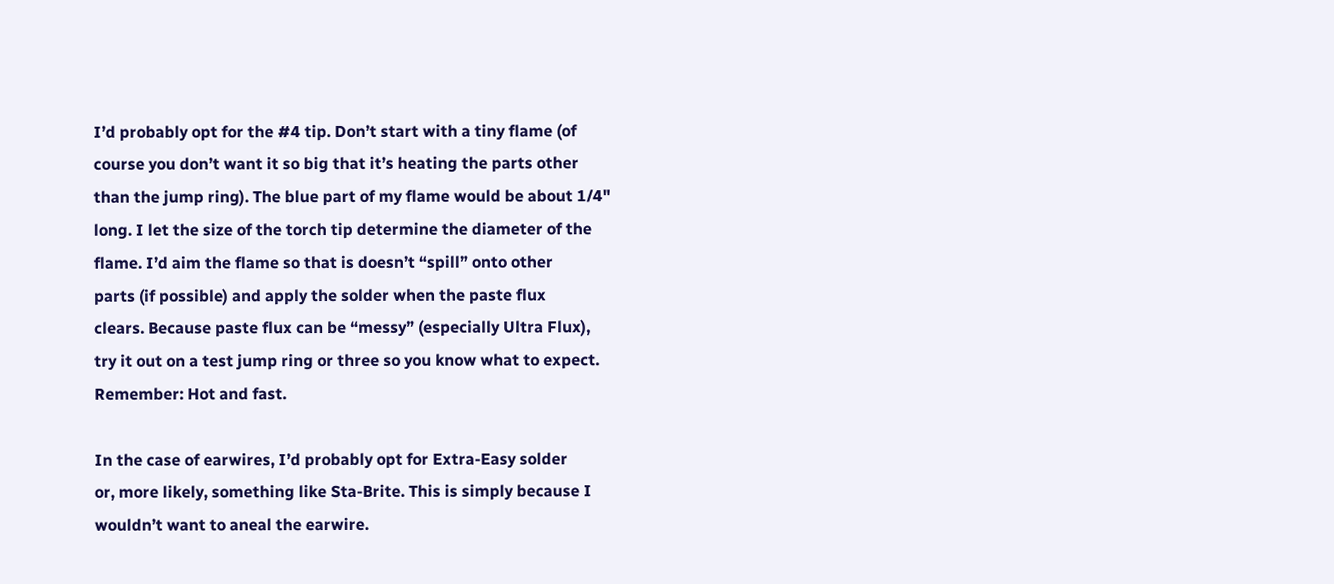I’d probably opt for the #4 tip. Don’t start with a tiny flame (of
course you don’t want it so big that it’s heating the parts other
than the jump ring). The blue part of my flame would be about 1/4"
long. I let the size of the torch tip determine the diameter of the
flame. I’d aim the flame so that is doesn’t “spill” onto other
parts (if possible) and apply the solder when the paste flux
clears. Because paste flux can be “messy” (especially Ultra Flux),
try it out on a test jump ring or three so you know what to expect.
Remember: Hot and fast.

In the case of earwires, I’d probably opt for Extra-Easy solder
or, more likely, something like Sta-Brite. This is simply because I
wouldn’t want to aneal the earwire.